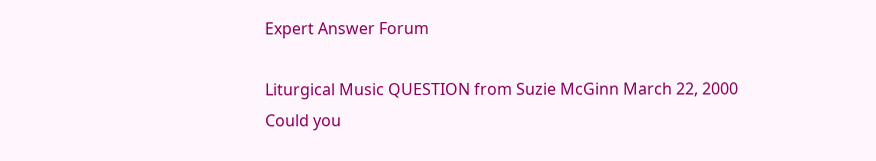Expert Answer Forum

Liturgical Music QUESTION from Suzie McGinn March 22, 2000
Could you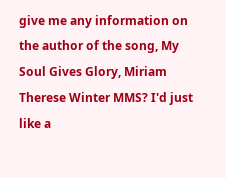give me any information on the author of the song, My Soul Gives Glory, Miriam Therese Winter MMS? I'd just like a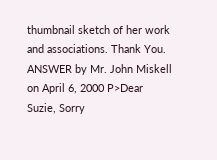thumbnail sketch of her work and associations. Thank You. ANSWER by Mr. John Miskell on April 6, 2000 P>Dear Suzie, Sorry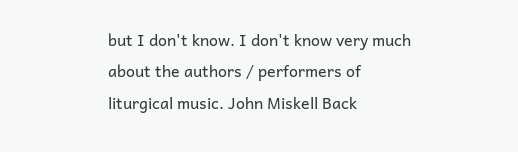but I don't know. I don't know very much about the authors / performers of liturgical music. John Miskell Back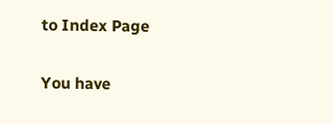to Index Page

You have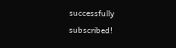successfully subscribed!